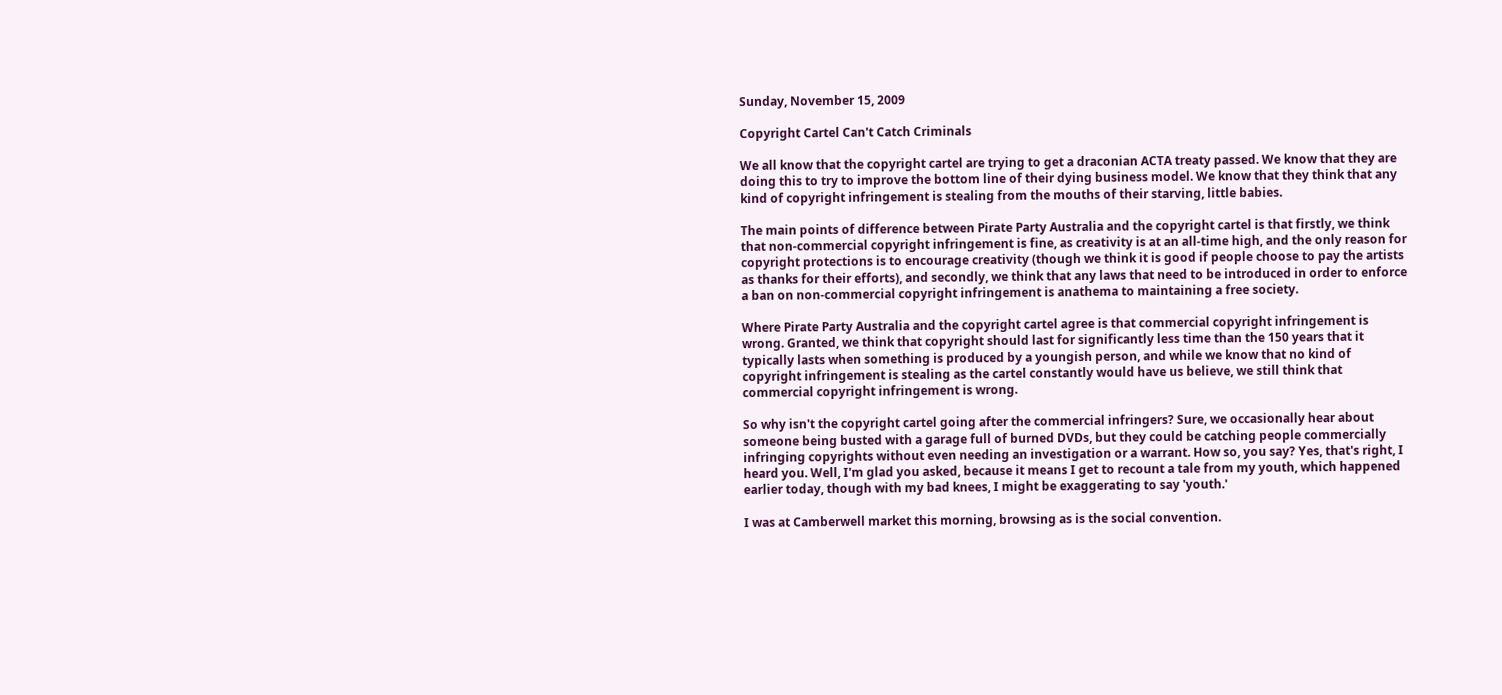Sunday, November 15, 2009

Copyright Cartel Can't Catch Criminals

We all know that the copyright cartel are trying to get a draconian ACTA treaty passed. We know that they are doing this to try to improve the bottom line of their dying business model. We know that they think that any kind of copyright infringement is stealing from the mouths of their starving, little babies.

The main points of difference between Pirate Party Australia and the copyright cartel is that firstly, we think that non-commercial copyright infringement is fine, as creativity is at an all-time high, and the only reason for copyright protections is to encourage creativity (though we think it is good if people choose to pay the artists as thanks for their efforts), and secondly, we think that any laws that need to be introduced in order to enforce a ban on non-commercial copyright infringement is anathema to maintaining a free society.

Where Pirate Party Australia and the copyright cartel agree is that commercial copyright infringement is wrong. Granted, we think that copyright should last for significantly less time than the 150 years that it typically lasts when something is produced by a youngish person, and while we know that no kind of copyright infringement is stealing as the cartel constantly would have us believe, we still think that commercial copyright infringement is wrong.

So why isn't the copyright cartel going after the commercial infringers? Sure, we occasionally hear about someone being busted with a garage full of burned DVDs, but they could be catching people commercially infringing copyrights without even needing an investigation or a warrant. How so, you say? Yes, that's right, I heard you. Well, I'm glad you asked, because it means I get to recount a tale from my youth, which happened earlier today, though with my bad knees, I might be exaggerating to say 'youth.'

I was at Camberwell market this morning, browsing as is the social convention.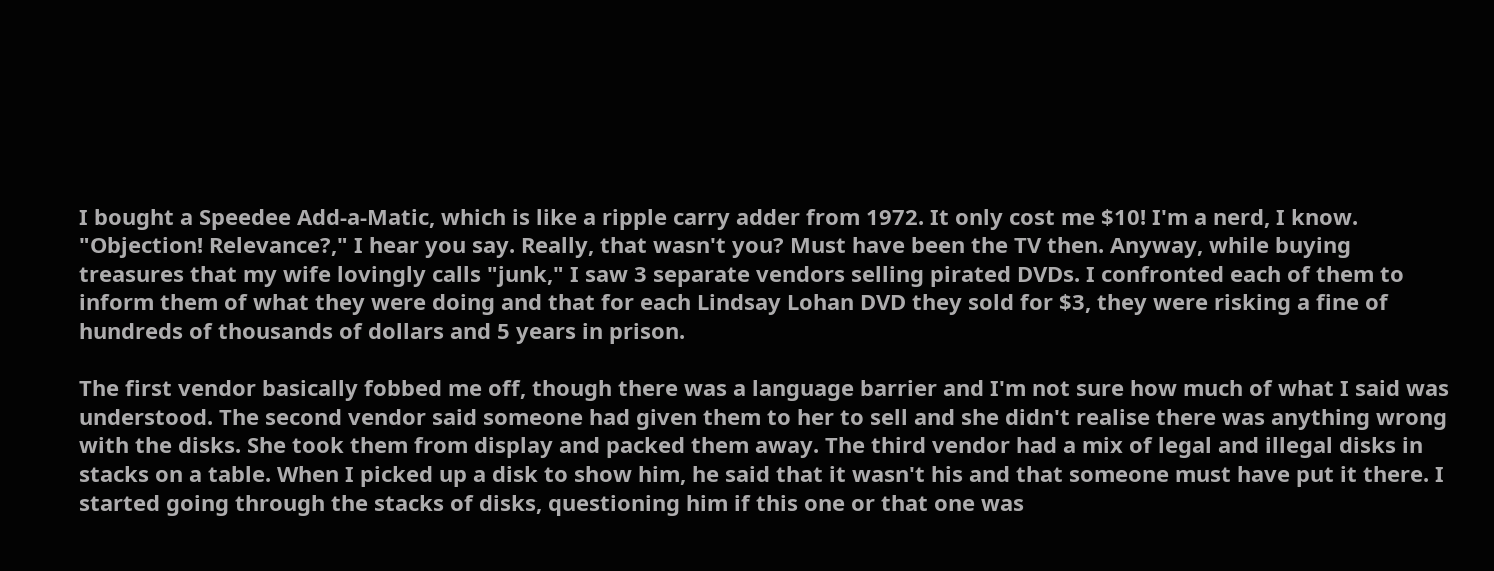I bought a Speedee Add-a-Matic, which is like a ripple carry adder from 1972. It only cost me $10! I'm a nerd, I know. "Objection! Relevance?," I hear you say. Really, that wasn't you? Must have been the TV then. Anyway, while buying treasures that my wife lovingly calls "junk," I saw 3 separate vendors selling pirated DVDs. I confronted each of them to inform them of what they were doing and that for each Lindsay Lohan DVD they sold for $3, they were risking a fine of hundreds of thousands of dollars and 5 years in prison.

The first vendor basically fobbed me off, though there was a language barrier and I'm not sure how much of what I said was understood. The second vendor said someone had given them to her to sell and she didn't realise there was anything wrong with the disks. She took them from display and packed them away. The third vendor had a mix of legal and illegal disks in stacks on a table. When I picked up a disk to show him, he said that it wasn't his and that someone must have put it there. I started going through the stacks of disks, questioning him if this one or that one was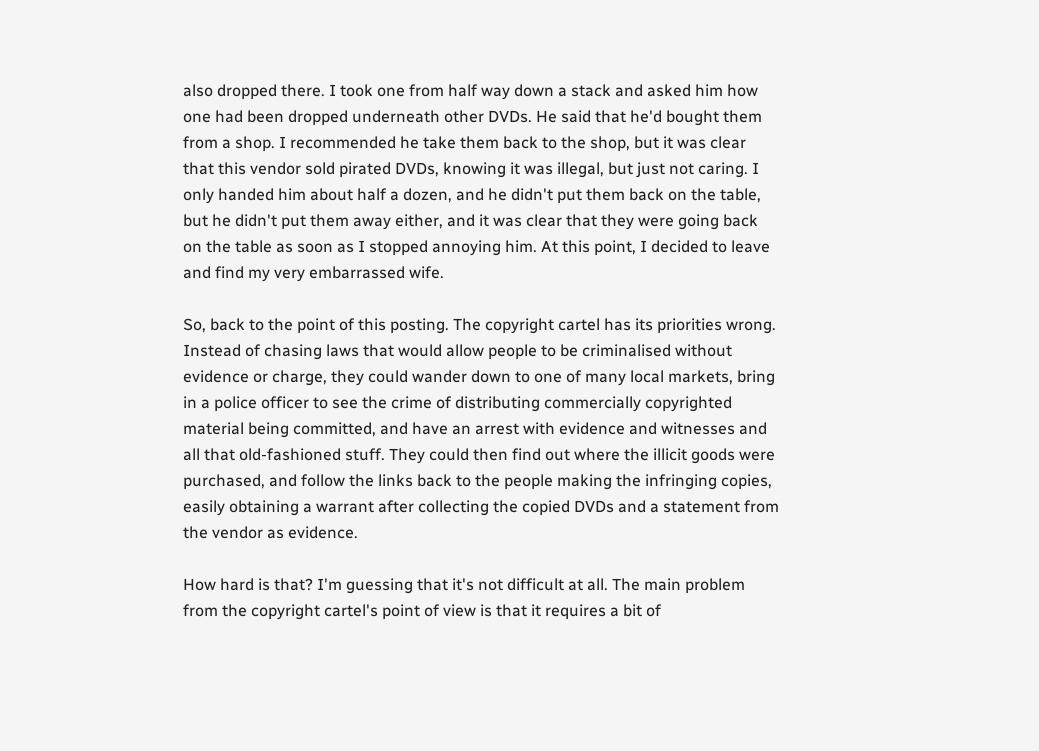also dropped there. I took one from half way down a stack and asked him how one had been dropped underneath other DVDs. He said that he'd bought them from a shop. I recommended he take them back to the shop, but it was clear that this vendor sold pirated DVDs, knowing it was illegal, but just not caring. I only handed him about half a dozen, and he didn't put them back on the table, but he didn't put them away either, and it was clear that they were going back on the table as soon as I stopped annoying him. At this point, I decided to leave and find my very embarrassed wife.

So, back to the point of this posting. The copyright cartel has its priorities wrong. Instead of chasing laws that would allow people to be criminalised without evidence or charge, they could wander down to one of many local markets, bring in a police officer to see the crime of distributing commercially copyrighted material being committed, and have an arrest with evidence and witnesses and all that old-fashioned stuff. They could then find out where the illicit goods were purchased, and follow the links back to the people making the infringing copies, easily obtaining a warrant after collecting the copied DVDs and a statement from the vendor as evidence.

How hard is that? I'm guessing that it's not difficult at all. The main problem from the copyright cartel's point of view is that it requires a bit of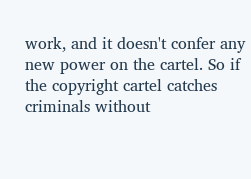work, and it doesn't confer any new power on the cartel. So if the copyright cartel catches criminals without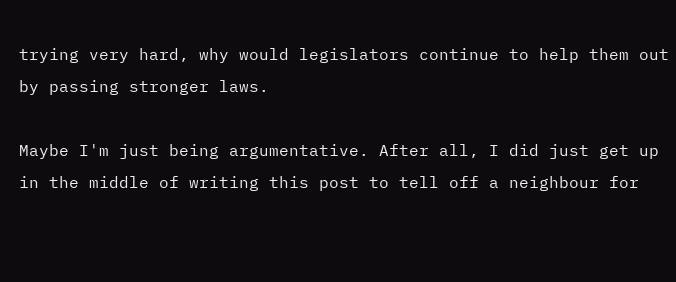trying very hard, why would legislators continue to help them out by passing stronger laws.

Maybe I'm just being argumentative. After all, I did just get up in the middle of writing this post to tell off a neighbour for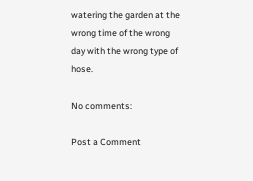watering the garden at the wrong time of the wrong day with the wrong type of hose.

No comments:

Post a Comment